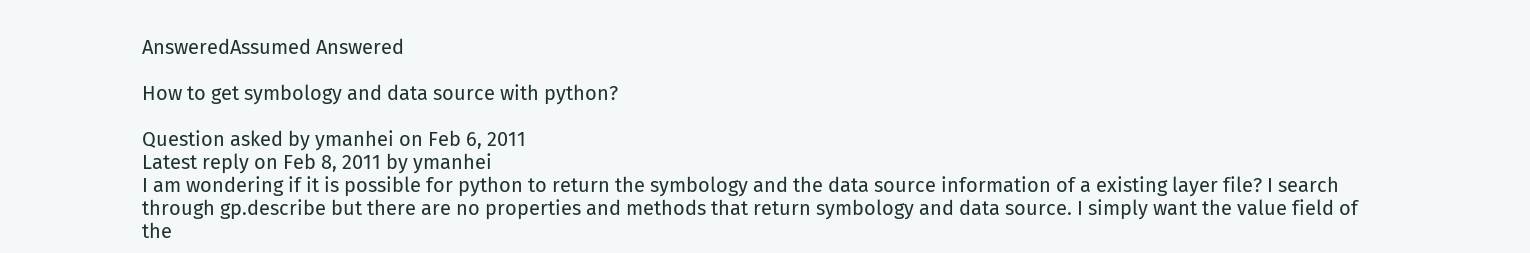AnsweredAssumed Answered

How to get symbology and data source with python?

Question asked by ymanhei on Feb 6, 2011
Latest reply on Feb 8, 2011 by ymanhei
I am wondering if it is possible for python to return the symbology and the data source information of a existing layer file? I search through gp.describe but there are no properties and methods that return symbology and data source. I simply want the value field of the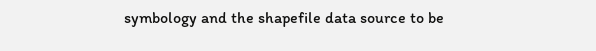symbology and the shapefile data source to be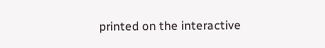printed on the interactive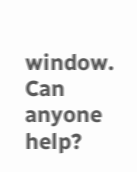window. Can anyone help?